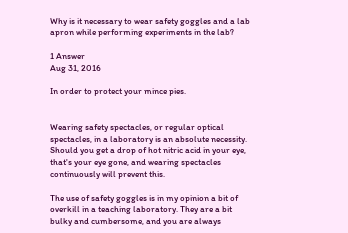Why is it necessary to wear safety goggles and a lab apron while performing experiments in the lab?

1 Answer
Aug 31, 2016

In order to protect your mince pies.


Wearing safety spectacles, or regular optical spectacles, in a laboratory is an absolute necessity. Should you get a drop of hot nitric acid in your eye, that's your eye gone, and wearing spectacles continuously will prevent this.

The use of safety goggles is in my opinion a bit of overkill in a teaching laboratory. They are a bit bulky and cumbersome, and you are always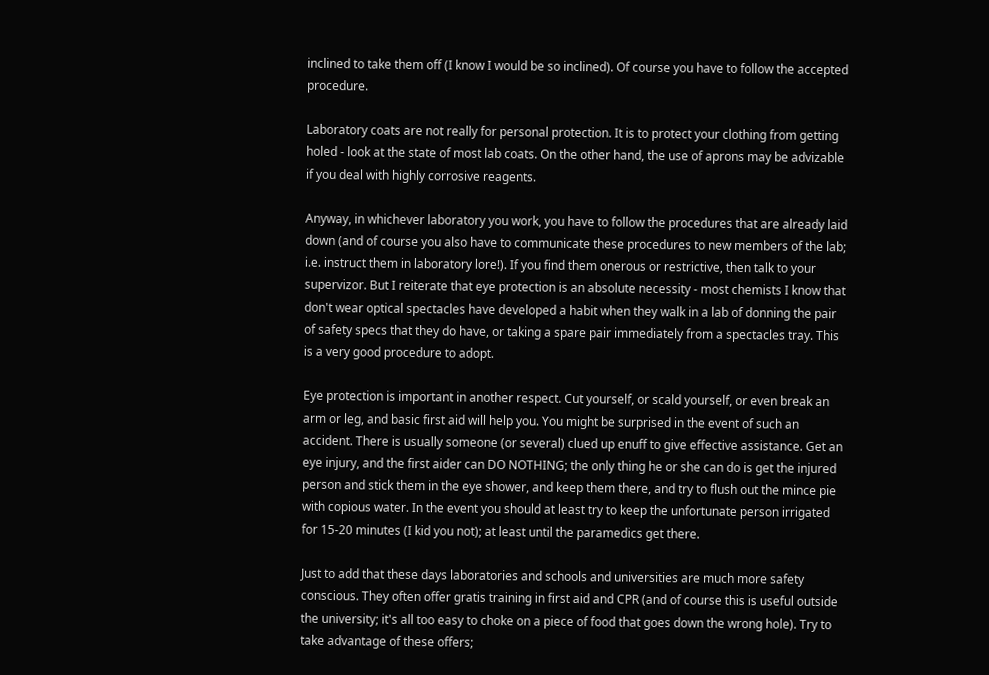inclined to take them off (I know I would be so inclined). Of course you have to follow the accepted procedure.

Laboratory coats are not really for personal protection. It is to protect your clothing from getting holed - look at the state of most lab coats. On the other hand, the use of aprons may be advizable if you deal with highly corrosive reagents.

Anyway, in whichever laboratory you work, you have to follow the procedures that are already laid down (and of course you also have to communicate these procedures to new members of the lab; i.e. instruct them in laboratory lore!). If you find them onerous or restrictive, then talk to your supervizor. But I reiterate that eye protection is an absolute necessity - most chemists I know that don't wear optical spectacles have developed a habit when they walk in a lab of donning the pair of safety specs that they do have, or taking a spare pair immediately from a spectacles tray. This is a very good procedure to adopt.

Eye protection is important in another respect. Cut yourself, or scald yourself, or even break an arm or leg, and basic first aid will help you. You might be surprised in the event of such an accident. There is usually someone (or several) clued up enuff to give effective assistance. Get an eye injury, and the first aider can DO NOTHING; the only thing he or she can do is get the injured person and stick them in the eye shower, and keep them there, and try to flush out the mince pie with copious water. In the event you should at least try to keep the unfortunate person irrigated for 15-20 minutes (I kid you not); at least until the paramedics get there.

Just to add that these days laboratories and schools and universities are much more safety conscious. They often offer gratis training in first aid and CPR (and of course this is useful outside the university; it's all too easy to choke on a piece of food that goes down the wrong hole). Try to take advantage of these offers;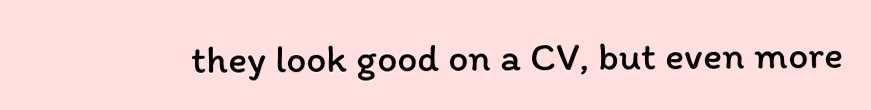they look good on a CV, but even more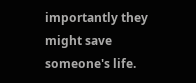importantly they might save someone's life.